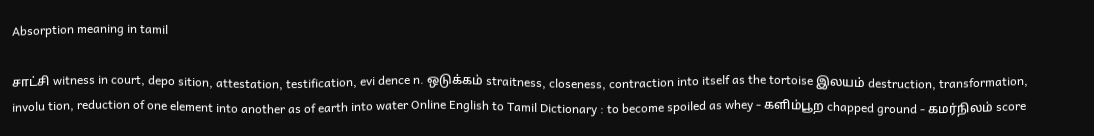Absorption meaning in tamil

சாட்சி witness in court, depo sition, attestation, testification, evi dence n. ஒடுக்கம் straitness, closeness, contraction into itself as the tortoise இலயம் destruction, transformation, involu tion, reduction of one element into another as of earth into water Online English to Tamil Dictionary : to become spoiled as whey - களிம்பூற chapped ground - கமர்நிலம் score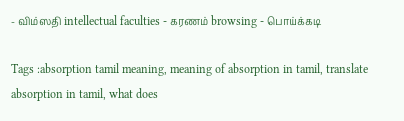- விம்ஸதி intellectual faculties - கரணம் browsing - பொய்க்கடி

Tags :absorption tamil meaning, meaning of absorption in tamil, translate absorption in tamil, what does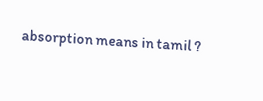absorption means in tamil ?